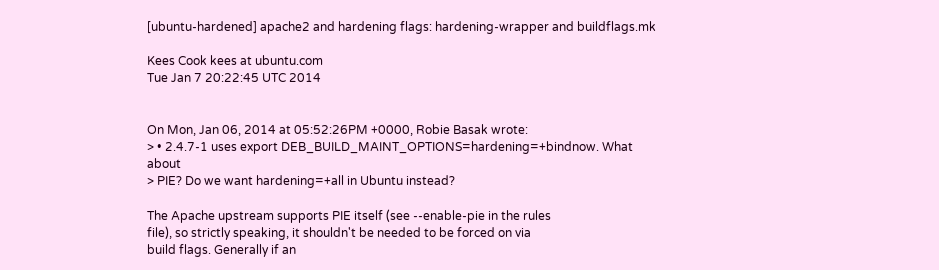[ubuntu-hardened] apache2 and hardening flags: hardening-wrapper and buildflags.mk

Kees Cook kees at ubuntu.com
Tue Jan 7 20:22:45 UTC 2014


On Mon, Jan 06, 2014 at 05:52:26PM +0000, Robie Basak wrote:
> • 2.4.7-1 uses export DEB_BUILD_MAINT_OPTIONS=hardening=+bindnow. What about
> PIE? Do we want hardening=+all in Ubuntu instead?

The Apache upstream supports PIE itself (see --enable-pie in the rules
file), so strictly speaking, it shouldn't be needed to be forced on via
build flags. Generally if an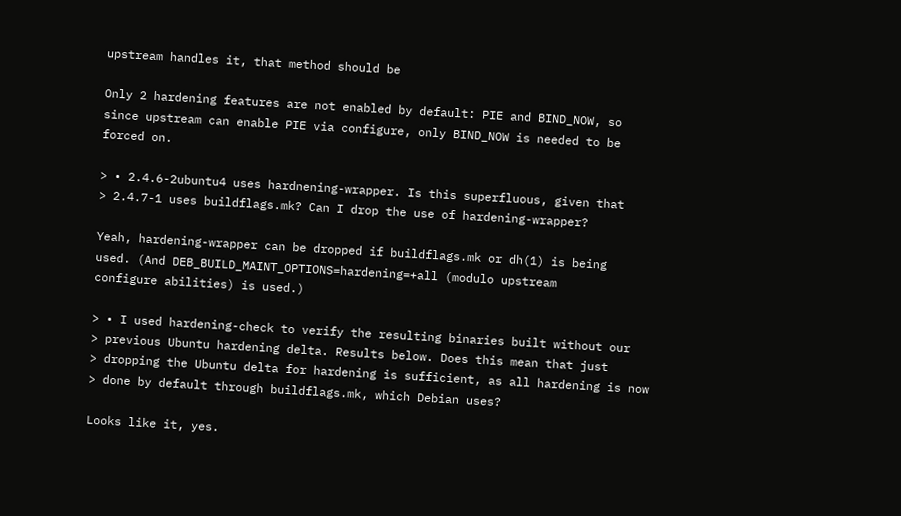upstream handles it, that method should be

Only 2 hardening features are not enabled by default: PIE and BIND_NOW, so
since upstream can enable PIE via configure, only BIND_NOW is needed to be
forced on.

> • 2.4.6-2ubuntu4 uses hardnening-wrapper. Is this superfluous, given that
> 2.4.7-1 uses buildflags.mk? Can I drop the use of hardening-wrapper?

Yeah, hardening-wrapper can be dropped if buildflags.mk or dh(1) is being
used. (And DEB_BUILD_MAINT_OPTIONS=hardening=+all (modulo upstream
configure abilities) is used.)

> • I used hardening-check to verify the resulting binaries built without our
> previous Ubuntu hardening delta. Results below. Does this mean that just
> dropping the Ubuntu delta for hardening is sufficient, as all hardening is now
> done by default through buildflags.mk, which Debian uses?

Looks like it, yes.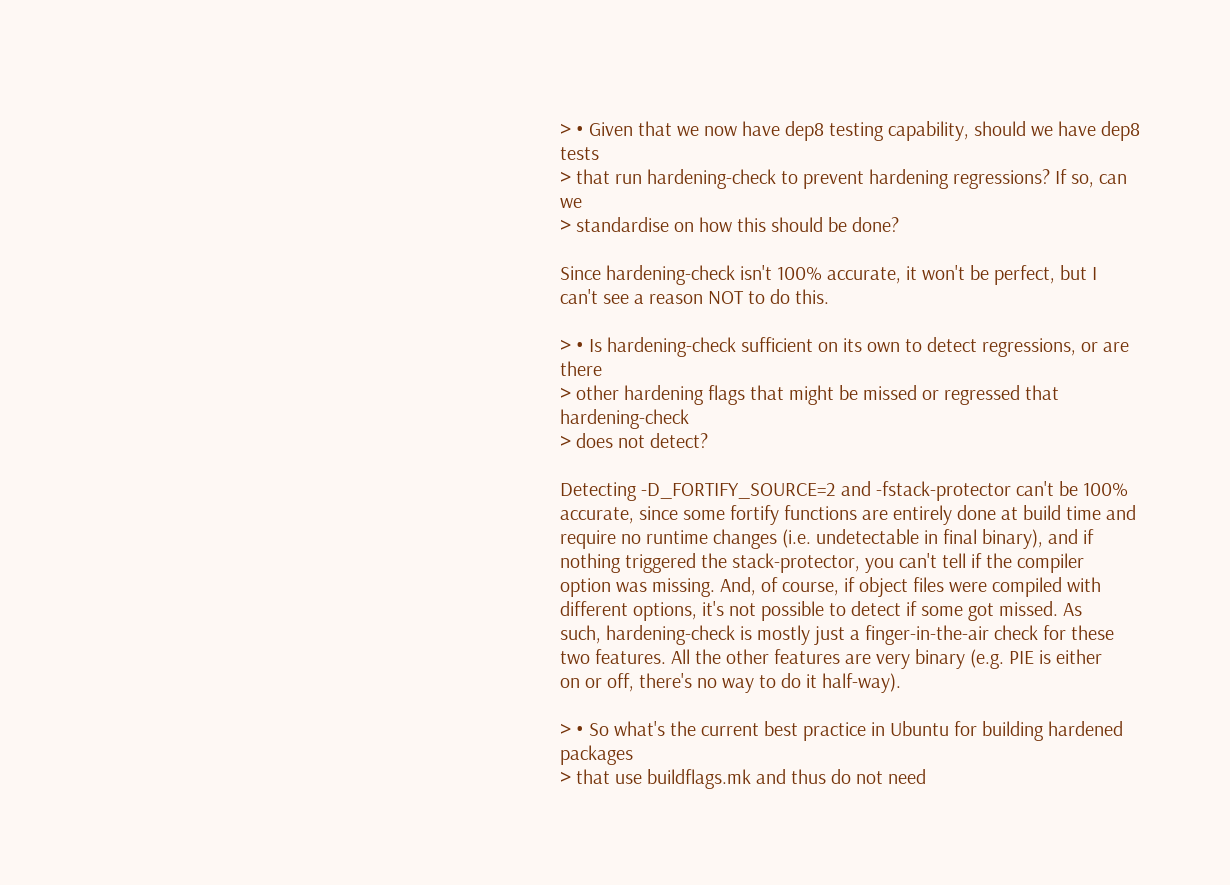> • Given that we now have dep8 testing capability, should we have dep8 tests
> that run hardening-check to prevent hardening regressions? If so, can we
> standardise on how this should be done?

Since hardening-check isn't 100% accurate, it won't be perfect, but I
can't see a reason NOT to do this.

> • Is hardening-check sufficient on its own to detect regressions, or are there
> other hardening flags that might be missed or regressed that hardening-check
> does not detect?

Detecting -D_FORTIFY_SOURCE=2 and -fstack-protector can't be 100%
accurate, since some fortify functions are entirely done at build time and
require no runtime changes (i.e. undetectable in final binary), and if
nothing triggered the stack-protector, you can't tell if the compiler
option was missing. And, of course, if object files were compiled with
different options, it's not possible to detect if some got missed. As
such, hardening-check is mostly just a finger-in-the-air check for these
two features. All the other features are very binary (e.g. PIE is either
on or off, there's no way to do it half-way).

> • So what's the current best practice in Ubuntu for building hardened packages
> that use buildflags.mk and thus do not need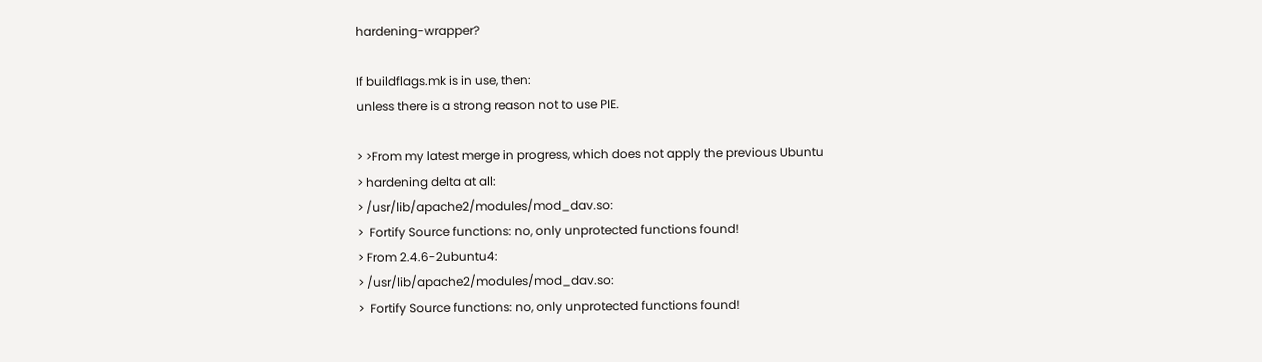hardening-wrapper?

If buildflags.mk is in use, then:
unless there is a strong reason not to use PIE.

> >From my latest merge in progress, which does not apply the previous Ubuntu
> hardening delta at all:
> /usr/lib/apache2/modules/mod_dav.so:
>  Fortify Source functions: no, only unprotected functions found!
> From 2.4.6-2ubuntu4:
> /usr/lib/apache2/modules/mod_dav.so:
>  Fortify Source functions: no, only unprotected functions found!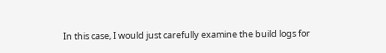In this case, I would just carefully examine the build logs for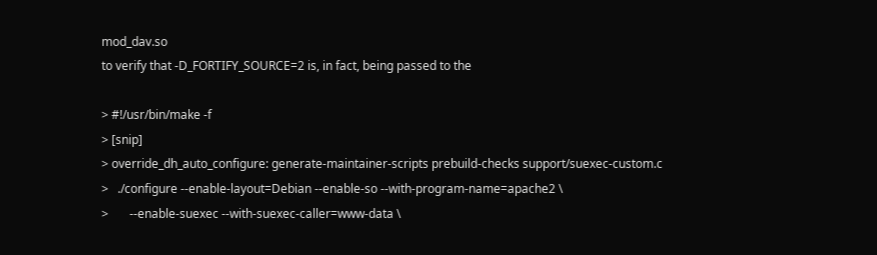mod_dav.so
to verify that -D_FORTIFY_SOURCE=2 is, in fact, being passed to the

> #!/usr/bin/make -f
> [snip]
> override_dh_auto_configure: generate-maintainer-scripts prebuild-checks support/suexec-custom.c
>   ./configure --enable-layout=Debian --enable-so --with-program-name=apache2 \
>       --enable-suexec --with-suexec-caller=www-data \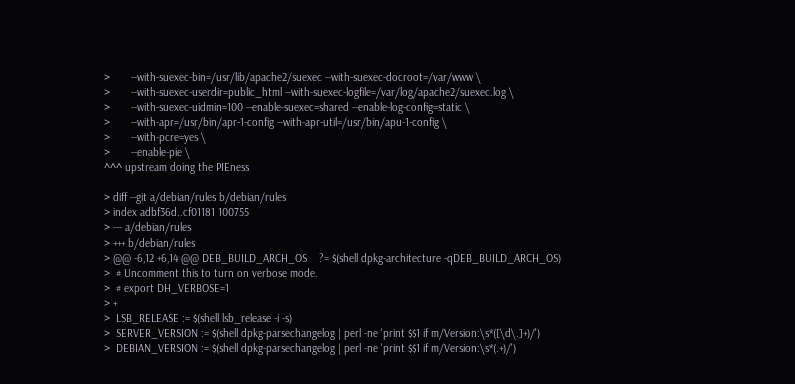>       --with-suexec-bin=/usr/lib/apache2/suexec --with-suexec-docroot=/var/www \
>       --with-suexec-userdir=public_html --with-suexec-logfile=/var/log/apache2/suexec.log \
>       --with-suexec-uidmin=100 --enable-suexec=shared --enable-log-config=static \
>       --with-apr=/usr/bin/apr-1-config --with-apr-util=/usr/bin/apu-1-config \
>       --with-pcre=yes \
>       --enable-pie \
^^^ upstream doing the PIEness

> diff --git a/debian/rules b/debian/rules
> index adbf36d..cf01181 100755
> --- a/debian/rules
> +++ b/debian/rules
> @@ -6,12 +6,14 @@ DEB_BUILD_ARCH_OS    ?= $(shell dpkg-architecture -qDEB_BUILD_ARCH_OS)
>  # Uncomment this to turn on verbose mode.
>  # export DH_VERBOSE=1
> +
>  LSB_RELEASE := $(shell lsb_release -i -s)
>  SERVER_VERSION := $(shell dpkg-parsechangelog | perl -ne 'print $$1 if m/Version:\s*([\d\.]+)/')
>  DEBIAN_VERSION := $(shell dpkg-parsechangelog | perl -ne 'print $$1 if m/Version:\s*(.+)/')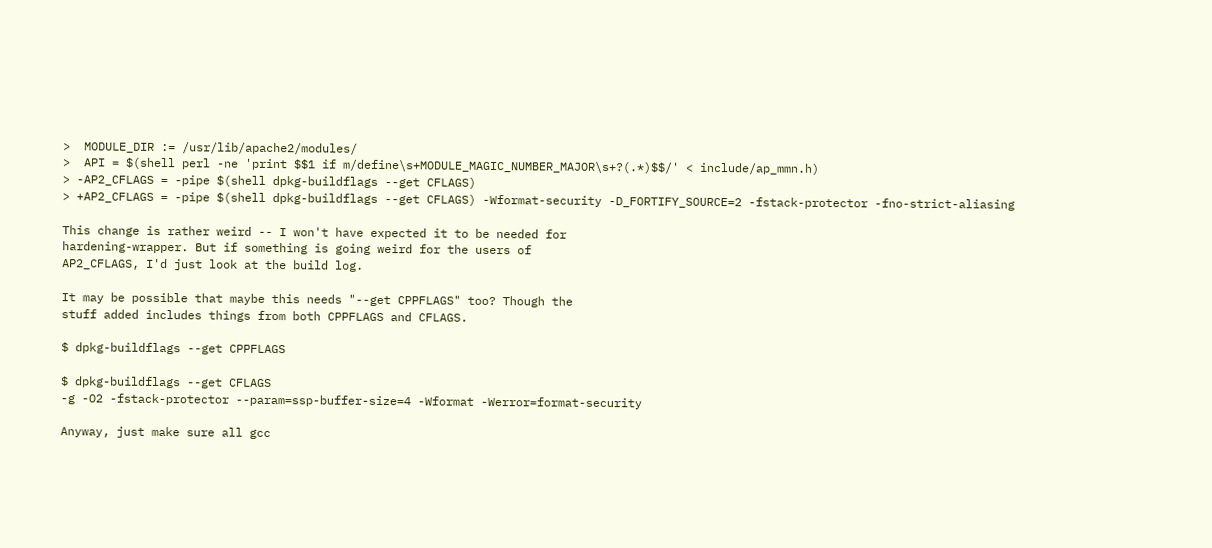>  MODULE_DIR := /usr/lib/apache2/modules/
>  API = $(shell perl -ne 'print $$1 if m/define\s+MODULE_MAGIC_NUMBER_MAJOR\s+?(.*)$$/' < include/ap_mmn.h)
> -AP2_CFLAGS = -pipe $(shell dpkg-buildflags --get CFLAGS)
> +AP2_CFLAGS = -pipe $(shell dpkg-buildflags --get CFLAGS) -Wformat-security -D_FORTIFY_SOURCE=2 -fstack-protector -fno-strict-aliasing

This change is rather weird -- I won't have expected it to be needed for
hardening-wrapper. But if something is going weird for the users of
AP2_CFLAGS, I'd just look at the build log.

It may be possible that maybe this needs "--get CPPFLAGS" too? Though the
stuff added includes things from both CPPFLAGS and CFLAGS.

$ dpkg-buildflags --get CPPFLAGS

$ dpkg-buildflags --get CFLAGS
-g -O2 -fstack-protector --param=ssp-buffer-size=4 -Wformat -Werror=format-security

Anyway, just make sure all gcc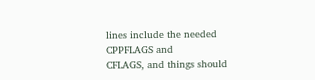lines include the needed CPPFLAGS and
CFLAGS, and things should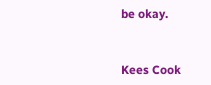be okay.


Kees Cook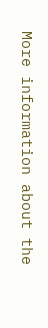More information about the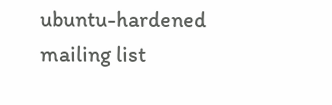ubuntu-hardened mailing list